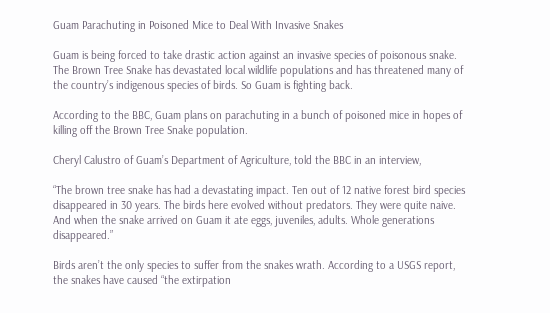Guam Parachuting in Poisoned Mice to Deal With Invasive Snakes

Guam is being forced to take drastic action against an invasive species of poisonous snake. The Brown Tree Snake has devastated local wildlife populations and has threatened many of the country’s indigenous species of birds. So Guam is fighting back.

According to the BBC, Guam plans on parachuting in a bunch of poisoned mice in hopes of killing off the Brown Tree Snake population.

Cheryl Calustro of Guam’s Department of Agriculture, told the BBC in an interview,

“The brown tree snake has had a devastating impact. Ten out of 12 native forest bird species disappeared in 30 years. The birds here evolved without predators. They were quite naive. And when the snake arrived on Guam it ate eggs, juveniles, adults. Whole generations disappeared.”

Birds aren’t the only species to suffer from the snakes wrath. According to a USGS report, the snakes have caused “the extirpation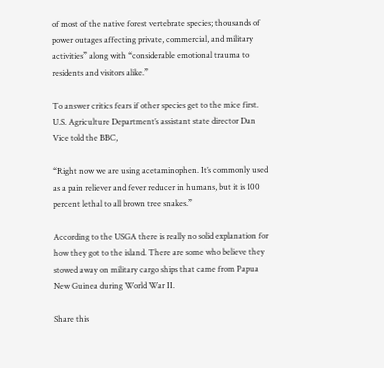of most of the native forest vertebrate species; thousands of power outages affecting private, commercial, and military activities” along with “considerable emotional trauma to residents and visitors alike.”

To answer critics fears if other species get to the mice first. U.S. Agriculture Department’s assistant state director Dan Vice told the BBC,

“Right now we are using acetaminophen. It’s commonly used as a pain reliever and fever reducer in humans, but it is 100 percent lethal to all brown tree snakes.”

According to the USGA there is really no solid explanation for how they got to the island. There are some who believe they stowed away on military cargo ships that came from Papua New Guinea during World War II.

Share this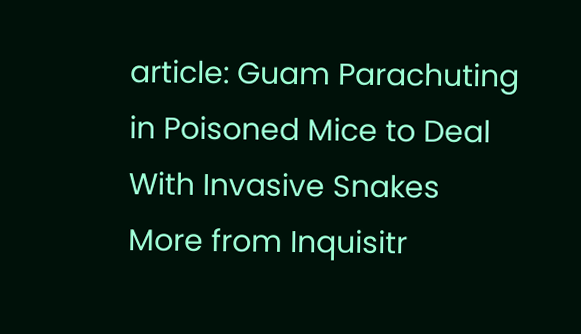article: Guam Parachuting in Poisoned Mice to Deal With Invasive Snakes
More from Inquisitr